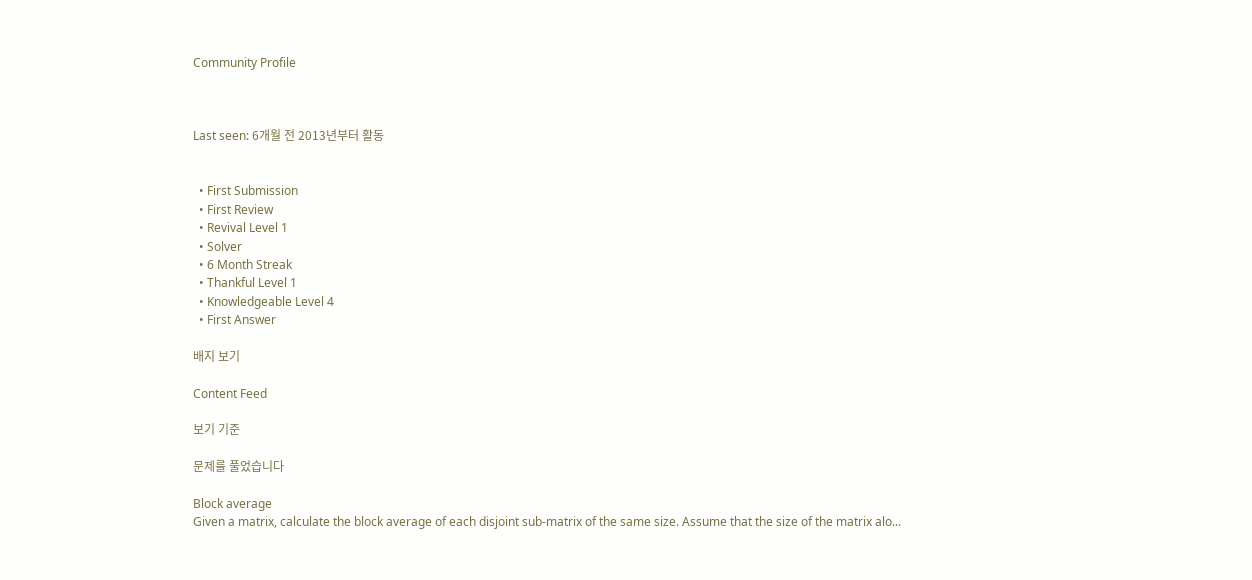Community Profile



Last seen: 6개월 전 2013년부터 활동


  • First Submission
  • First Review
  • Revival Level 1
  • Solver
  • 6 Month Streak
  • Thankful Level 1
  • Knowledgeable Level 4
  • First Answer

배지 보기

Content Feed

보기 기준

문제를 풀었습니다

Block average
Given a matrix, calculate the block average of each disjoint sub-matrix of the same size. Assume that the size of the matrix alo...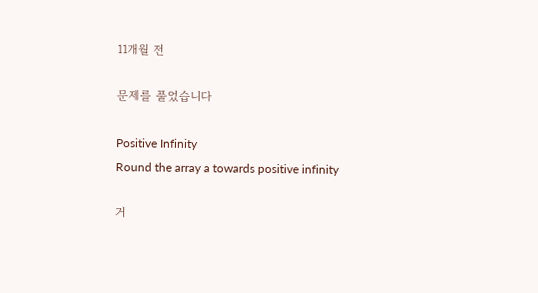11개월 전

문제를 풀었습니다

Positive Infinity
Round the array a towards positive infinity

거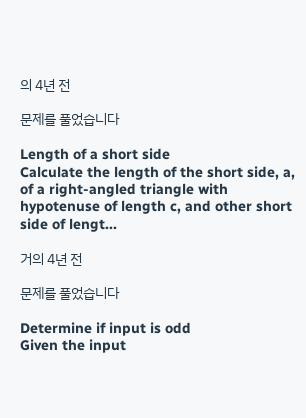의 4년 전

문제를 풀었습니다

Length of a short side
Calculate the length of the short side, a, of a right-angled triangle with hypotenuse of length c, and other short side of lengt...

거의 4년 전

문제를 풀었습니다

Determine if input is odd
Given the input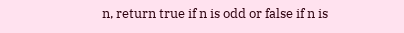n, return true if n is odd or false if n is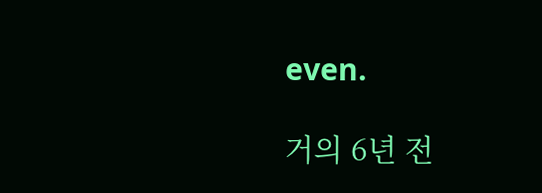even.

거의 6년 전